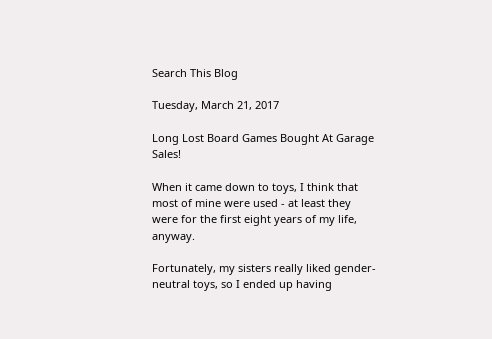Search This Blog

Tuesday, March 21, 2017

Long Lost Board Games Bought At Garage Sales!

When it came down to toys, I think that most of mine were used - at least they were for the first eight years of my life, anyway.

Fortunately, my sisters really liked gender-neutral toys, so I ended up having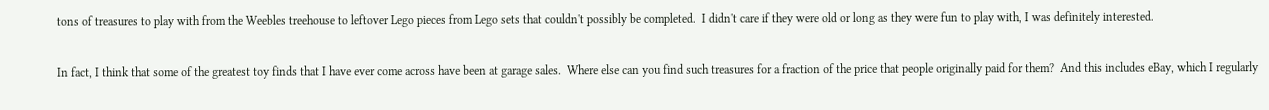tons of treasures to play with from the Weebles treehouse to leftover Lego pieces from Lego sets that couldn't possibly be completed.  I didn't care if they were old or long as they were fun to play with, I was definitely interested.

In fact, I think that some of the greatest toy finds that I have ever come across have been at garage sales.  Where else can you find such treasures for a fraction of the price that people originally paid for them?  And this includes eBay, which I regularly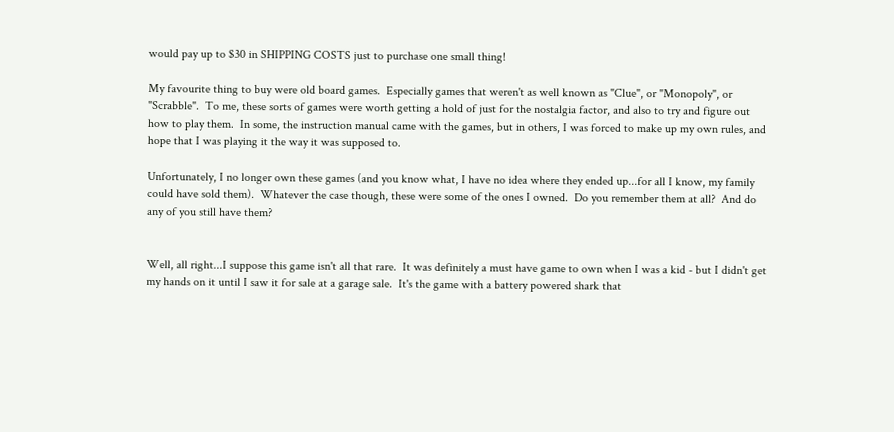would pay up to $30 in SHIPPING COSTS just to purchase one small thing!

My favourite thing to buy were old board games.  Especially games that weren't as well known as "Clue", or "Monopoly", or "Scrabble".  To me, these sorts of games were worth getting a hold of just for the nostalgia factor, and also to try and figure out how to play them.  In some, the instruction manual came with the games, but in others, I was forced to make up my own rules, and hope that I was playing it the way it was supposed to.

Unfortunately, I no longer own these games (and you know what, I have no idea where they ended up...for all I know, my family could have sold them).  Whatever the case though, these were some of the ones I owned.  Do you remember them at all?  And do any of you still have them?


Well, all right...I suppose this game isn't all that rare.  It was definitely a must have game to own when I was a kid - but I didn't get my hands on it until I saw it for sale at a garage sale.  It's the game with a battery powered shark that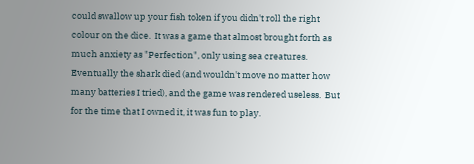could swallow up your fish token if you didn't roll the right colour on the dice.  It was a game that almost brought forth as much anxiety as "Perfection", only using sea creatures.  Eventually the shark died (and wouldn't move no matter how many batteries I tried), and the game was rendered useless.  But for the time that I owned it, it was fun to play.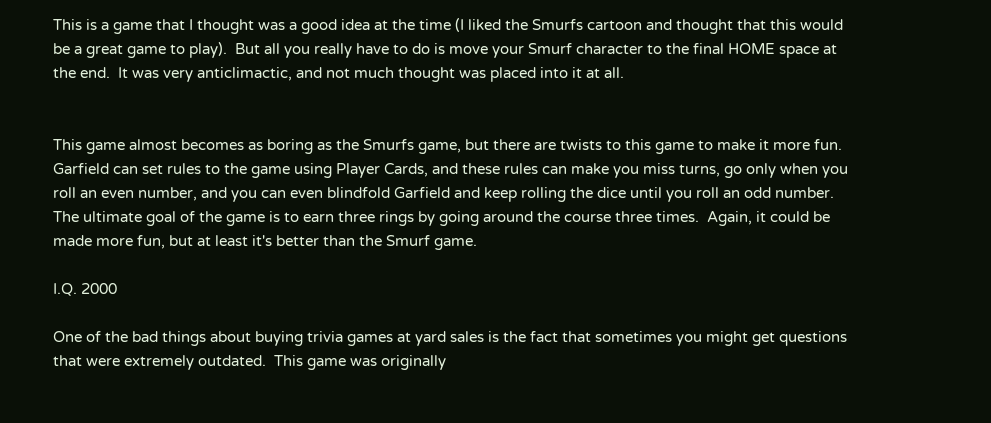This is a game that I thought was a good idea at the time (I liked the Smurfs cartoon and thought that this would be a great game to play).  But all you really have to do is move your Smurf character to the final HOME space at the end.  It was very anticlimactic, and not much thought was placed into it at all.


This game almost becomes as boring as the Smurfs game, but there are twists to this game to make it more fun.  Garfield can set rules to the game using Player Cards, and these rules can make you miss turns, go only when you roll an even number, and you can even blindfold Garfield and keep rolling the dice until you roll an odd number.  The ultimate goal of the game is to earn three rings by going around the course three times.  Again, it could be made more fun, but at least it's better than the Smurf game.

I.Q. 2000

One of the bad things about buying trivia games at yard sales is the fact that sometimes you might get questions that were extremely outdated.  This game was originally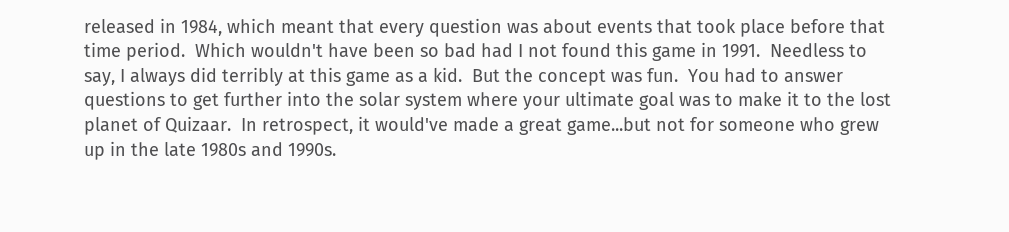released in 1984, which meant that every question was about events that took place before that time period.  Which wouldn't have been so bad had I not found this game in 1991.  Needless to say, I always did terribly at this game as a kid.  But the concept was fun.  You had to answer questions to get further into the solar system where your ultimate goal was to make it to the lost planet of Quizaar.  In retrospect, it would've made a great game...but not for someone who grew up in the late 1980s and 1990s.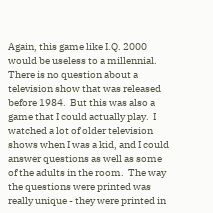Again, this game like I.Q. 2000 would be useless to a millennial.  There is no question about a television show that was released before 1984.  But this was also a game that I could actually play.  I watched a lot of older television shows when I was a kid, and I could answer questions as well as some of the adults in the room.  The way the questions were printed was really unique - they were printed in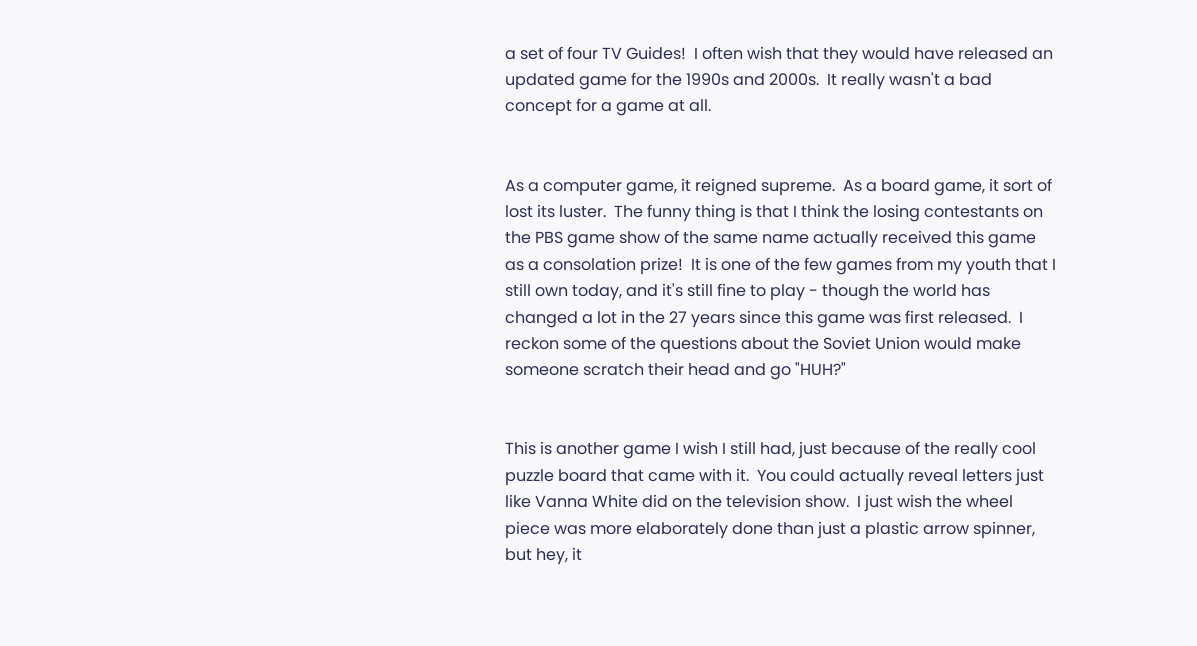a set of four TV Guides!  I often wish that they would have released an updated game for the 1990s and 2000s.  It really wasn't a bad concept for a game at all.


As a computer game, it reigned supreme.  As a board game, it sort of lost its luster.  The funny thing is that I think the losing contestants on the PBS game show of the same name actually received this game as a consolation prize!  It is one of the few games from my youth that I still own today, and it's still fine to play - though the world has changed a lot in the 27 years since this game was first released.  I reckon some of the questions about the Soviet Union would make someone scratch their head and go "HUH?"


This is another game I wish I still had, just because of the really cool puzzle board that came with it.  You could actually reveal letters just like Vanna White did on the television show.  I just wish the wheel piece was more elaborately done than just a plastic arrow spinner, but hey, it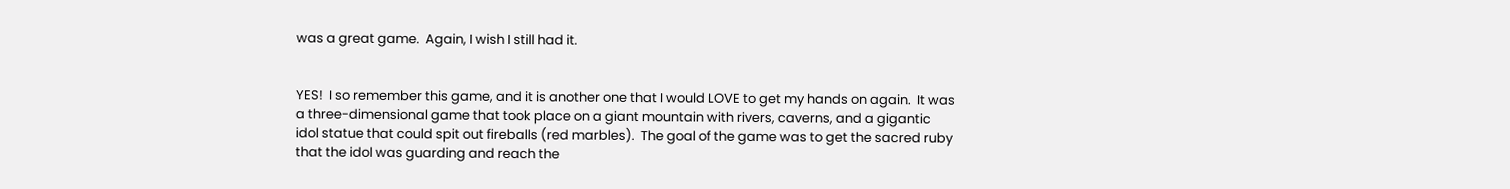was a great game.  Again, I wish I still had it.


YES!  I so remember this game, and it is another one that I would LOVE to get my hands on again.  It was a three-dimensional game that took place on a giant mountain with rivers, caverns, and a gigantic idol statue that could spit out fireballs (red marbles).  The goal of the game was to get the sacred ruby that the idol was guarding and reach the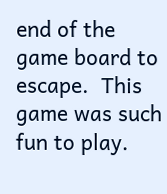end of the game board to escape.  This game was such fun to play.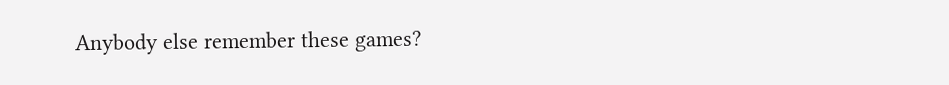Anybody else remember these games?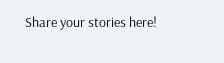Share your stories here!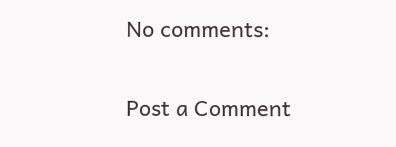No comments:

Post a Comment